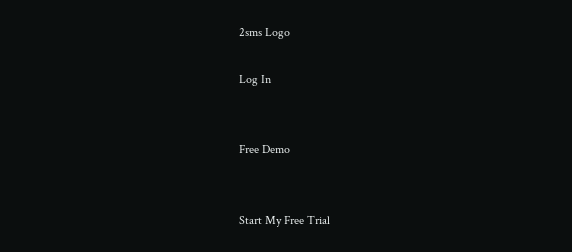2sms Logo

Log In


Free Demo


Start My Free Trial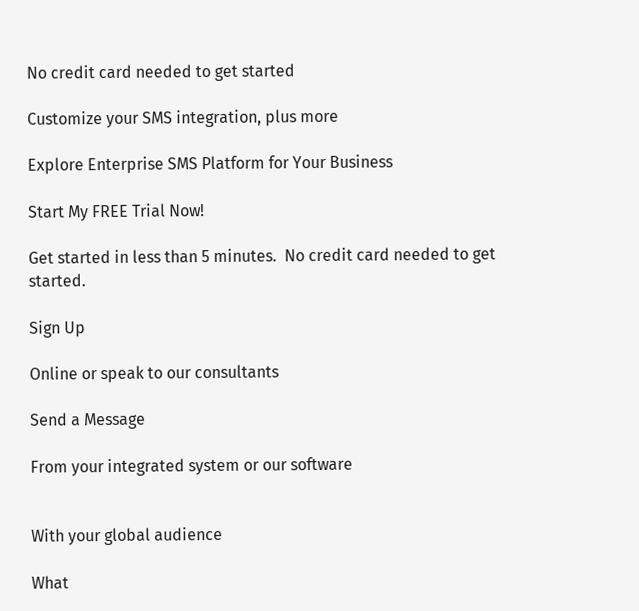No credit card needed to get started

Customize your SMS integration, plus more

Explore Enterprise SMS Platform for Your Business

Start My FREE Trial Now!

Get started in less than 5 minutes.  No credit card needed to get started.

Sign Up

Online or speak to our consultants

Send a Message

From your integrated system or our software


With your global audience

What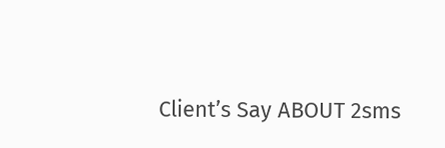Client’s Say ABOUT 2sms